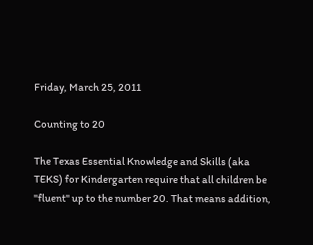Friday, March 25, 2011

Counting to 20

The Texas Essential Knowledge and Skills (aka TEKS) for Kindergarten require that all children be "fluent" up to the number 20. That means addition,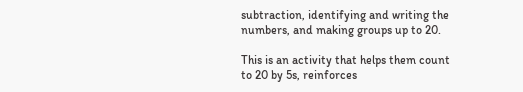subtraction, identifying and writing the numbers, and making groups up to 20.

This is an activity that helps them count to 20 by 5s, reinforces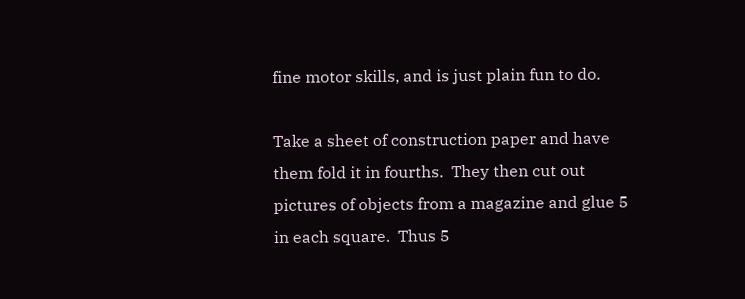fine motor skills, and is just plain fun to do.

Take a sheet of construction paper and have them fold it in fourths.  They then cut out pictures of objects from a magazine and glue 5 in each square.  Thus 5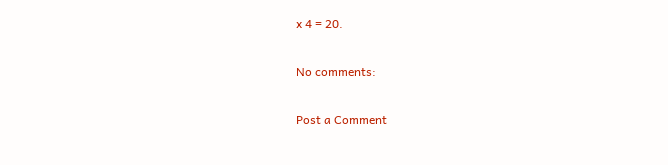x 4 = 20.

No comments:

Post a Comment